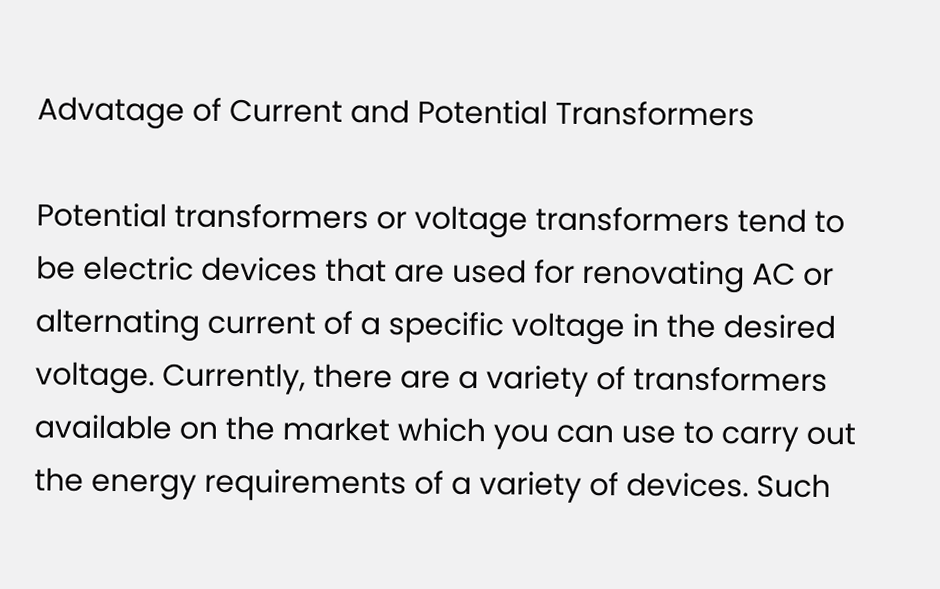Advatage of Current and Potential Transformers

Potential transformers or voltage transformers tend to be electric devices that are used for renovating AC or alternating current of a specific voltage in the desired voltage. Currently, there are a variety of transformers available on the market which you can use to carry out the energy requirements of a variety of devices. Such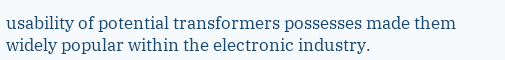usability of potential transformers possesses made them widely popular within the electronic industry.